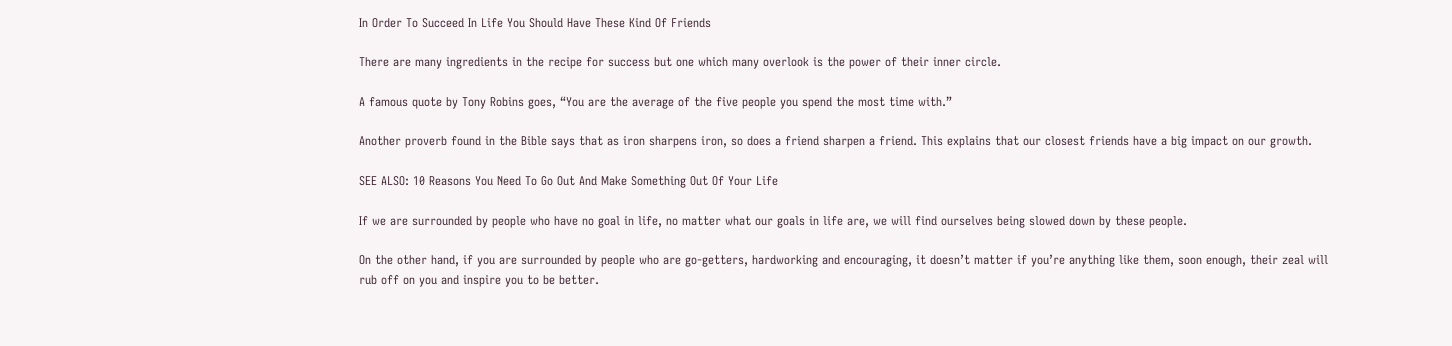In Order To Succeed In Life You Should Have These Kind Of Friends

There are many ingredients in the recipe for success but one which many overlook is the power of their inner circle.

A famous quote by Tony Robins goes, “You are the average of the five people you spend the most time with.”

Another proverb found in the Bible says that as iron sharpens iron, so does a friend sharpen a friend. This explains that our closest friends have a big impact on our growth.

SEE ALSO: 10 Reasons You Need To Go Out And Make Something Out Of Your Life

If we are surrounded by people who have no goal in life, no matter what our goals in life are, we will find ourselves being slowed down by these people.

On the other hand, if you are surrounded by people who are go-getters, hardworking and encouraging, it doesn’t matter if you’re anything like them, soon enough, their zeal will rub off on you and inspire you to be better.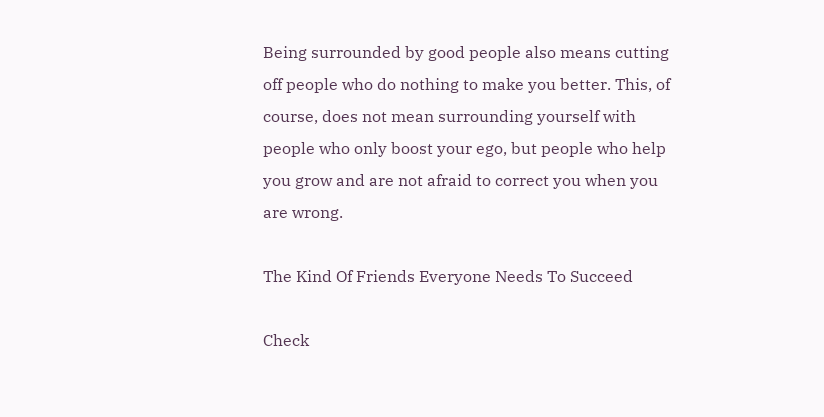Being surrounded by good people also means cutting off people who do nothing to make you better. This, of course, does not mean surrounding yourself with people who only boost your ego, but people who help you grow and are not afraid to correct you when you are wrong.

The Kind Of Friends Everyone Needs To Succeed

Check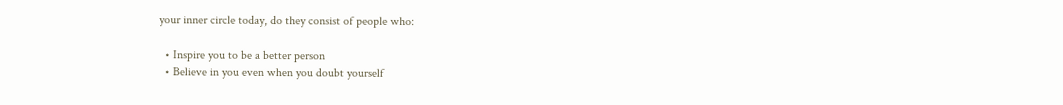your inner circle today, do they consist of people who:

  • Inspire you to be a better person
  • Believe in you even when you doubt yourself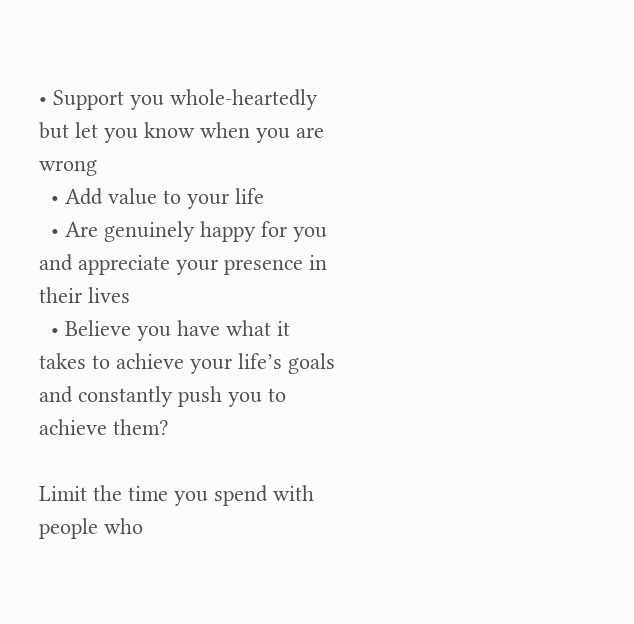• Support you whole-heartedly but let you know when you are wrong
  • Add value to your life
  • Are genuinely happy for you and appreciate your presence in their lives
  • Believe you have what it takes to achieve your life’s goals and constantly push you to achieve them?

Limit the time you spend with people who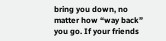bring you down, no matter how “way back” you go. If your friends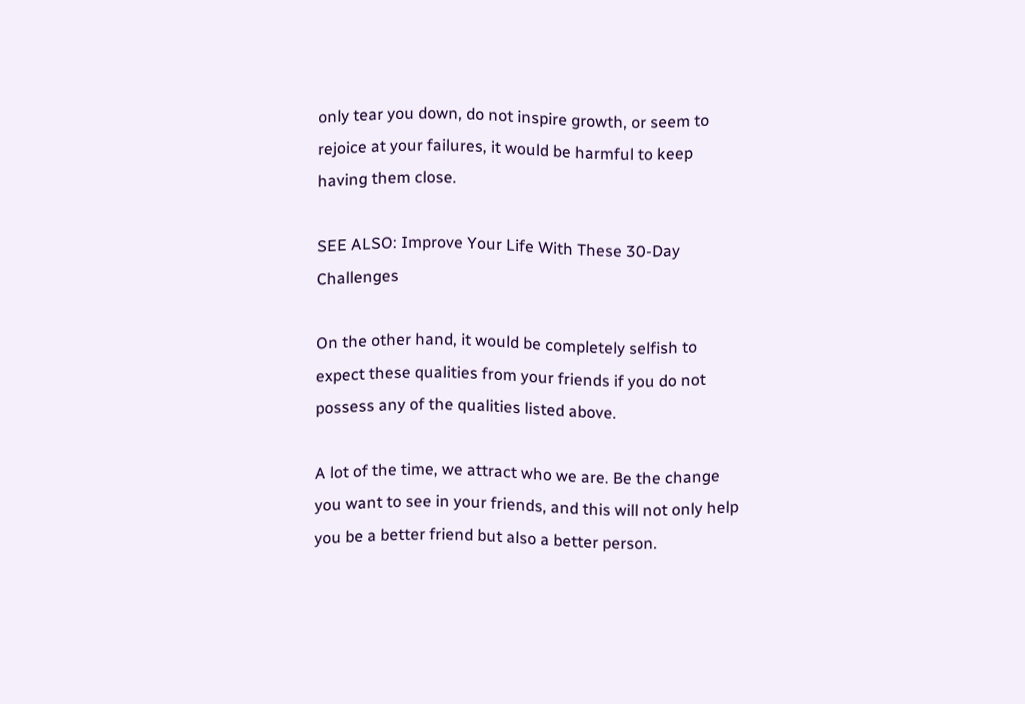only tear you down, do not inspire growth, or seem to rejoice at your failures, it would be harmful to keep having them close.

SEE ALSO: Improve Your Life With These 30-Day Challenges

On the other hand, it would be completely selfish to expect these qualities from your friends if you do not possess any of the qualities listed above.

A lot of the time, we attract who we are. Be the change you want to see in your friends, and this will not only help you be a better friend but also a better person.